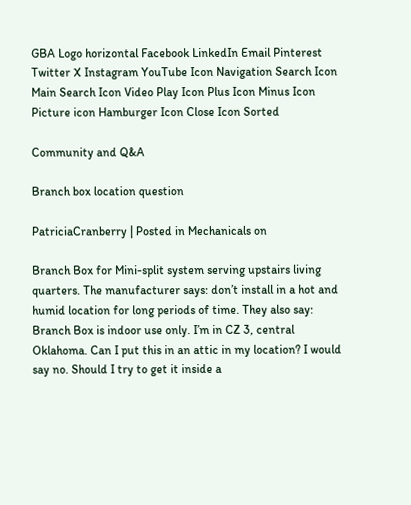GBA Logo horizontal Facebook LinkedIn Email Pinterest Twitter X Instagram YouTube Icon Navigation Search Icon Main Search Icon Video Play Icon Plus Icon Minus Icon Picture icon Hamburger Icon Close Icon Sorted

Community and Q&A

Branch box location question

PatriciaCranberry | Posted in Mechanicals on

Branch Box for Mini-split system serving upstairs living quarters. The manufacturer says: don’t install in a hot and humid location for long periods of time. They also say: Branch Box is indoor use only. I’m in CZ 3, central Oklahoma. Can I put this in an attic in my location? I would say no. Should I try to get it inside a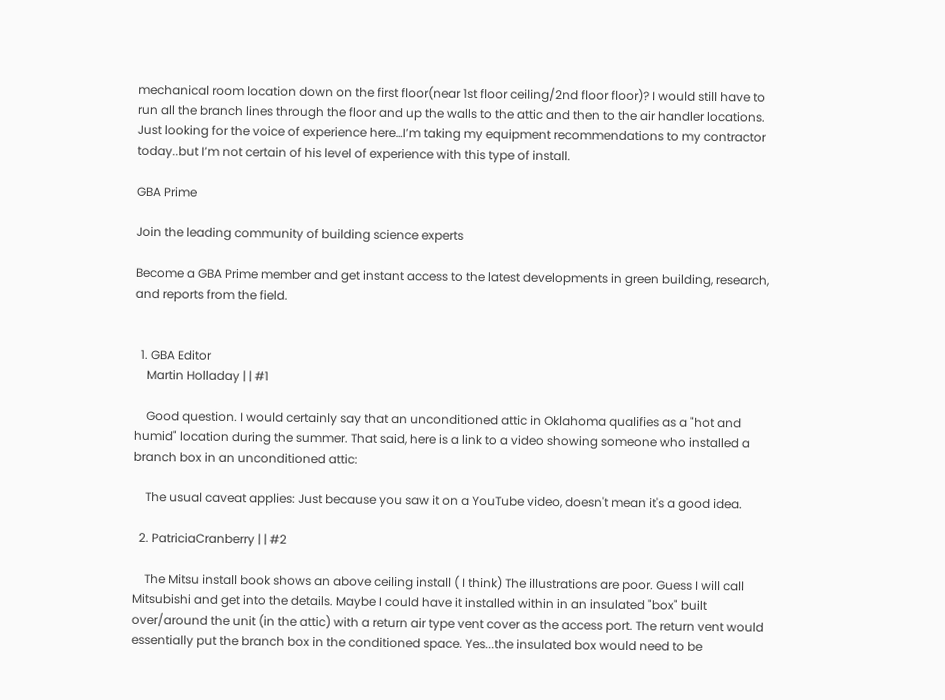mechanical room location down on the first floor(near 1st floor ceiling/2nd floor floor)? I would still have to run all the branch lines through the floor and up the walls to the attic and then to the air handler locations. Just looking for the voice of experience here…I’m taking my equipment recommendations to my contractor today..but I’m not certain of his level of experience with this type of install.

GBA Prime

Join the leading community of building science experts

Become a GBA Prime member and get instant access to the latest developments in green building, research, and reports from the field.


  1. GBA Editor
    Martin Holladay | | #1

    Good question. I would certainly say that an unconditioned attic in Oklahoma qualifies as a "hot and humid" location during the summer. That said, here is a link to a video showing someone who installed a branch box in an unconditioned attic:

    The usual caveat applies: Just because you saw it on a YouTube video, doesn't mean it's a good idea.

  2. PatriciaCranberry | | #2

    The Mitsu install book shows an above ceiling install ( I think) The illustrations are poor. Guess I will call Mitsubishi and get into the details. Maybe I could have it installed within in an insulated "box" built over/around the unit (in the attic) with a return air type vent cover as the access port. The return vent would essentially put the branch box in the conditioned space. Yes...the insulated box would need to be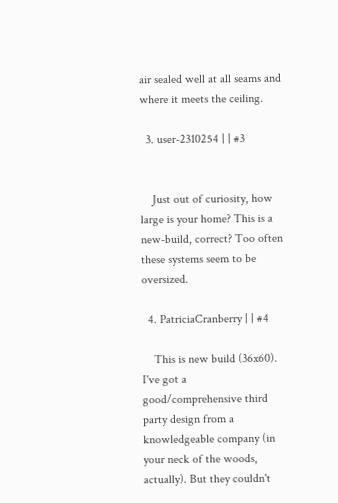air sealed well at all seams and where it meets the ceiling.

  3. user-2310254 | | #3


    Just out of curiosity, how large is your home? This is a new-build, correct? Too often these systems seem to be oversized.

  4. PatriciaCranberry | | #4

    This is new build (36x60). I've got a good/comprehensive third party design from a knowledgeable company (in your neck of the woods, actually). But they couldn't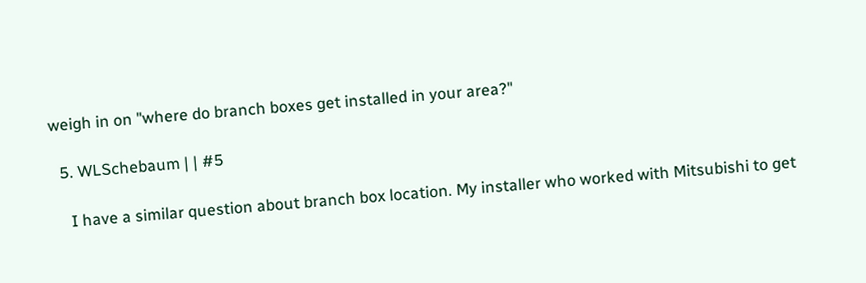weigh in on "where do branch boxes get installed in your area?"

  5. WLSchebaum | | #5

    I have a similar question about branch box location. My installer who worked with Mitsubishi to get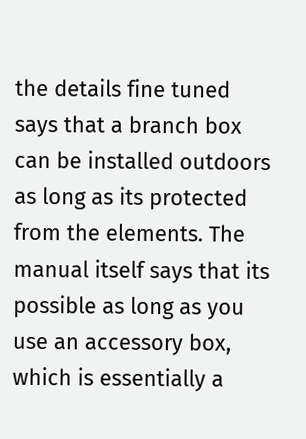the details fine tuned says that a branch box can be installed outdoors as long as its protected from the elements. The manual itself says that its possible as long as you use an accessory box, which is essentially a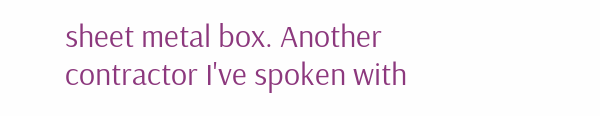sheet metal box. Another contractor I've spoken with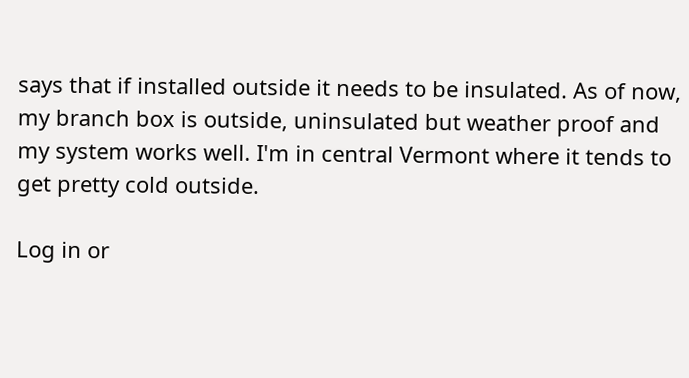says that if installed outside it needs to be insulated. As of now, my branch box is outside, uninsulated but weather proof and my system works well. I'm in central Vermont where it tends to get pretty cold outside.

Log in or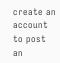create an account to post an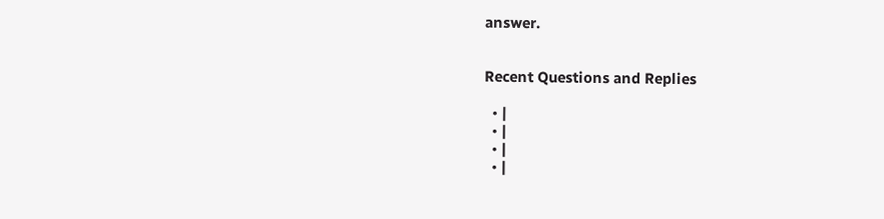answer.


Recent Questions and Replies

  • |
  • |
  • |
  • |